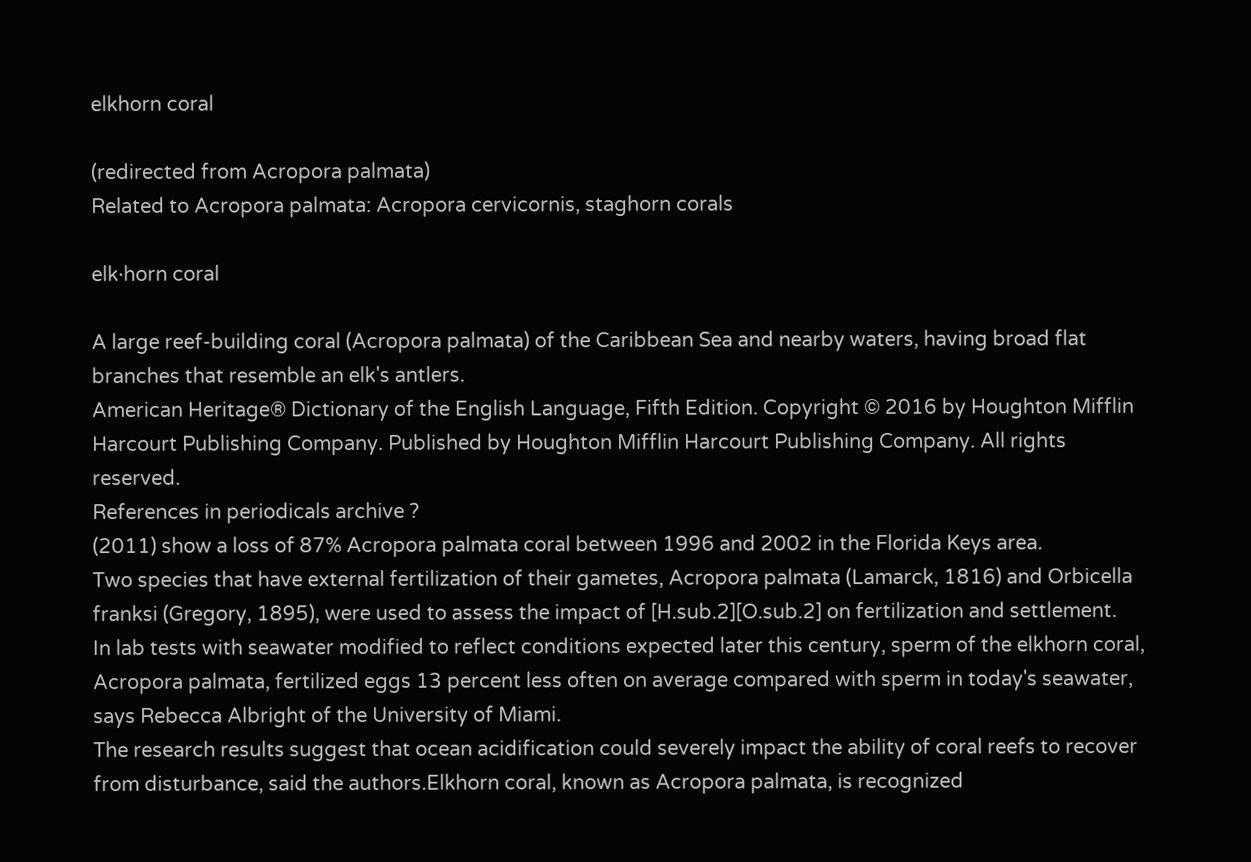elkhorn coral

(redirected from Acropora palmata)
Related to Acropora palmata: Acropora cervicornis, staghorn corals

elk·horn coral

A large reef-building coral (Acropora palmata) of the Caribbean Sea and nearby waters, having broad flat branches that resemble an elk's antlers.
American Heritage® Dictionary of the English Language, Fifth Edition. Copyright © 2016 by Houghton Mifflin Harcourt Publishing Company. Published by Houghton Mifflin Harcourt Publishing Company. All rights reserved.
References in periodicals archive ?
(2011) show a loss of 87% Acropora palmata coral between 1996 and 2002 in the Florida Keys area.
Two species that have external fertilization of their gametes, Acropora palmata (Lamarck, 1816) and Orbicella franksi (Gregory, 1895), were used to assess the impact of [H.sub.2][O.sub.2] on fertilization and settlement.
In lab tests with seawater modified to reflect conditions expected later this century, sperm of the elkhorn coral, Acropora palmata, fertilized eggs 13 percent less often on average compared with sperm in today's seawater, says Rebecca Albright of the University of Miami.
The research results suggest that ocean acidification could severely impact the ability of coral reefs to recover from disturbance, said the authors.Elkhorn coral, known as Acropora palmata, is recognized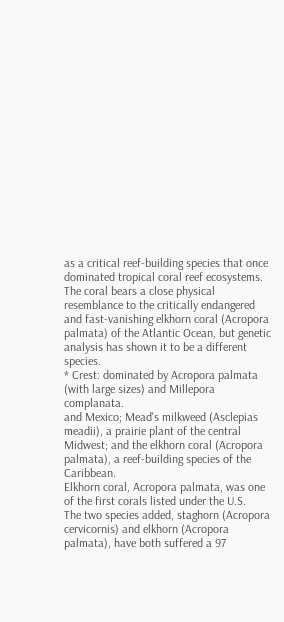as a critical reef-building species that once dominated tropical coral reef ecosystems.
The coral bears a close physical resemblance to the critically endangered and fast-vanishing elkhorn coral (Acropora palmata) of the Atlantic Ocean, but genetic analysis has shown it to be a different species.
* Crest: dominated by Acropora palmata (with large sizes) and Millepora complanata.
and Mexico; Mead's milkweed (Asclepias meadii), a prairie plant of the central Midwest; and the elkhorn coral (Acropora palmata), a reef-building species of the Caribbean.
Elkhorn coral, Acropora palmata, was one of the first corals listed under the U.S.
The two species added, staghorn (Acropora cervicornis) and elkhorn (Acropora palmata), have both suffered a 97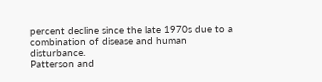percent decline since the late 1970s due to a combination of disease and human disturbance.
Patterson and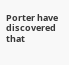Porter have discovered that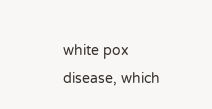white pox disease, which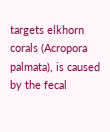targets elkhorn corals (Acropora palmata), is caused by the fecal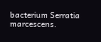bacterium Serratia marcescens.